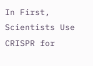In First, Scientists Use CRISPR for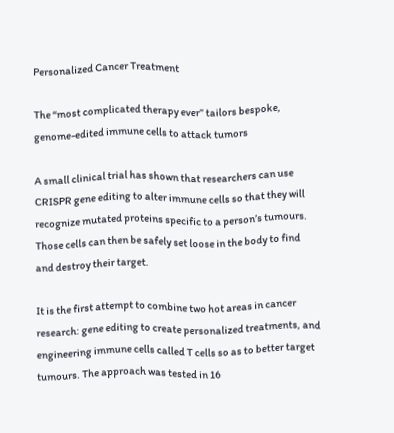Personalized Cancer Treatment

The “most complicated therapy ever” tailors bespoke, genome-edited immune cells to attack tumors

A small clinical trial has shown that researchers can use CRISPR gene editing to alter immune cells so that they will recognize mutated proteins specific to a person’s tumours. Those cells can then be safely set loose in the body to find and destroy their target.

It is the first attempt to combine two hot areas in cancer research: gene editing to create personalized treatments, and engineering immune cells called T cells so as to better target tumours. The approach was tested in 16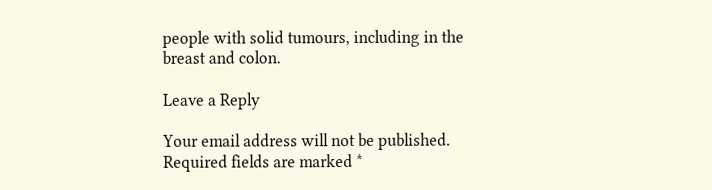people with solid tumours, including in the breast and colon.

Leave a Reply

Your email address will not be published. Required fields are marked *